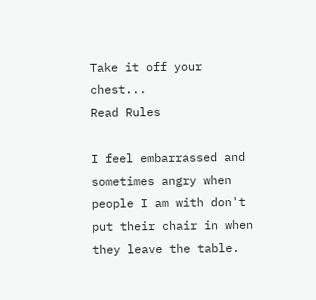Take it off your chest...
Read Rules

I feel embarrassed and sometimes angry when people I am with don't put their chair in when they leave the table.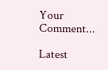Your Comment...

Latest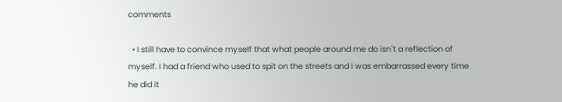comments

  • I still have to convince myself that what people around me do isn`t a reflection of myself. I had a friend who used to spit on the streets and I was embarrassed every time he did it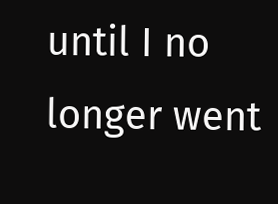until I no longer went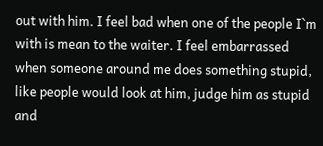out with him. I feel bad when one of the people I`m with is mean to the waiter. I feel embarrassed when someone around me does something stupid, like people would look at him, judge him as stupid and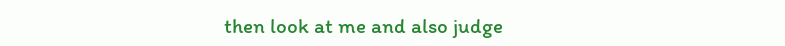then look at me and also judge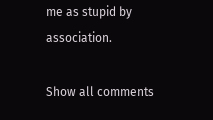me as stupid by association.

Show all comments